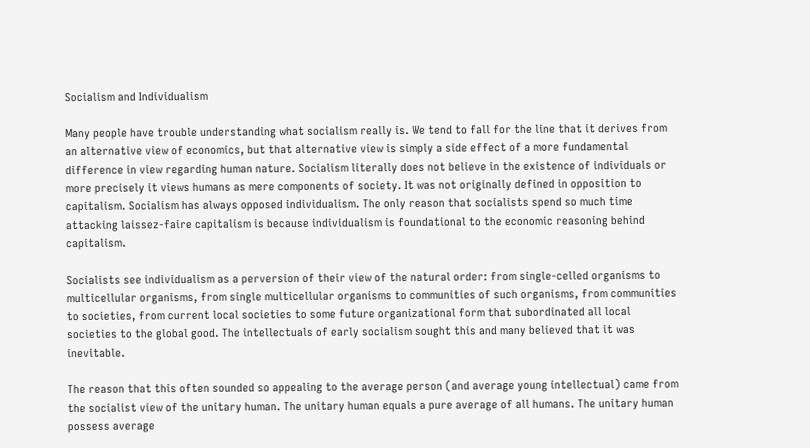Socialism and Individualism

Many people have trouble understanding what socialism really is. We tend to fall for the line that it derives from an alternative view of economics, but that alternative view is simply a side effect of a more fundamental difference in view regarding human nature. Socialism literally does not believe in the existence of individuals or more precisely it views humans as mere components of society. It was not originally defined in opposition to capitalism. Socialism has always opposed individualism. The only reason that socialists spend so much time attacking laissez-faire capitalism is because individualism is foundational to the economic reasoning behind capitalism.

Socialists see individualism as a perversion of their view of the natural order: from single-celled organisms to multicellular organisms, from single multicellular organisms to communities of such organisms, from communities to societies, from current local societies to some future organizational form that subordinated all local societies to the global good. The intellectuals of early socialism sought this and many believed that it was inevitable.

The reason that this often sounded so appealing to the average person (and average young intellectual) came from the socialist view of the unitary human. The unitary human equals a pure average of all humans. The unitary human possess average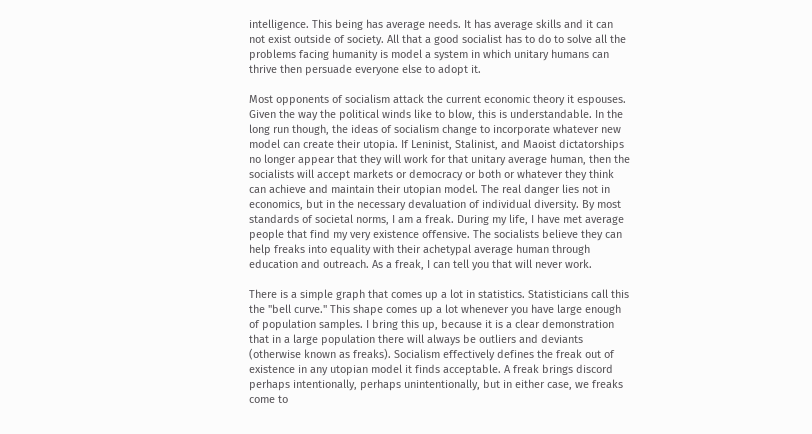intelligence. This being has average needs. It has average skills and it can not exist outside of society. All that a good socialist has to do to solve all the problems facing humanity is model a system in which unitary humans can thrive then persuade everyone else to adopt it.

Most opponents of socialism attack the current economic theory it espouses. Given the way the political winds like to blow, this is understandable. In the long run though, the ideas of socialism change to incorporate whatever new model can create their utopia. If Leninist, Stalinist, and Maoist dictatorships no longer appear that they will work for that unitary average human, then the socialists will accept markets or democracy or both or whatever they think can achieve and maintain their utopian model. The real danger lies not in economics, but in the necessary devaluation of individual diversity. By most standards of societal norms, I am a freak. During my life, I have met average people that find my very existence offensive. The socialists believe they can help freaks into equality with their achetypal average human through education and outreach. As a freak, I can tell you that will never work.

There is a simple graph that comes up a lot in statistics. Statisticians call this the "bell curve." This shape comes up a lot whenever you have large enough of population samples. I bring this up, because it is a clear demonstration that in a large population there will always be outliers and deviants (otherwise known as freaks). Socialism effectively defines the freak out of existence in any utopian model it finds acceptable. A freak brings discord perhaps intentionally, perhaps unintentionally, but in either case, we freaks come to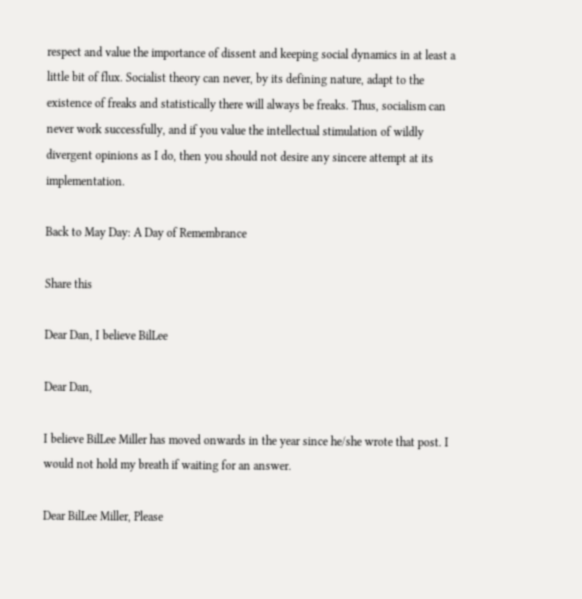respect and value the importance of dissent and keeping social dynamics in at least a little bit of flux. Socialist theory can never, by its defining nature, adapt to the existence of freaks and statistically there will always be freaks. Thus, socialism can never work successfully, and if you value the intellectual stimulation of wildly divergent opinions as I do, then you should not desire any sincere attempt at its implementation.

Back to May Day: A Day of Remembrance

Share this

Dear Dan, I believe BilLee

Dear Dan,

I believe BilLee Miller has moved onwards in the year since he/she wrote that post. I would not hold my breath if waiting for an answer.

Dear BilLee Miller, Please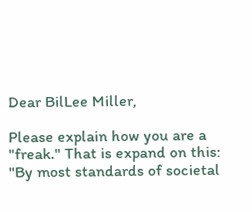Dear BilLee Miller,

Please explain how you are a "freak." That is expand on this: "By most standards of societal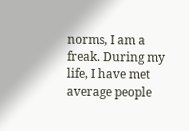norms, I am a freak. During my life, I have met average people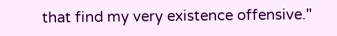that find my very existence offensive."